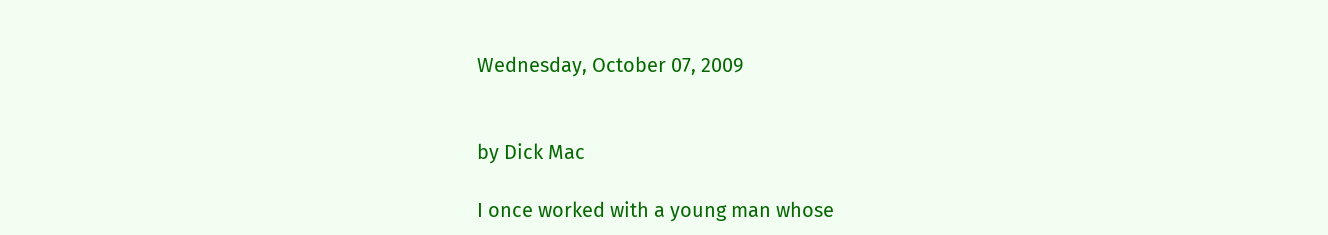Wednesday, October 07, 2009


by Dick Mac

I once worked with a young man whose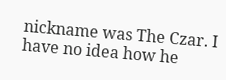nickname was The Czar. I have no idea how he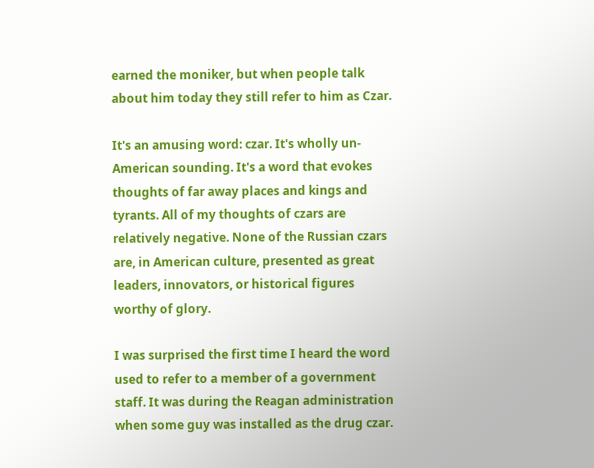earned the moniker, but when people talk about him today they still refer to him as Czar.

It's an amusing word: czar. It's wholly un-American sounding. It's a word that evokes thoughts of far away places and kings and tyrants. All of my thoughts of czars are relatively negative. None of the Russian czars are, in American culture, presented as great leaders, innovators, or historical figures worthy of glory.

I was surprised the first time I heard the word used to refer to a member of a government staff. It was during the Reagan administration when some guy was installed as the drug czar.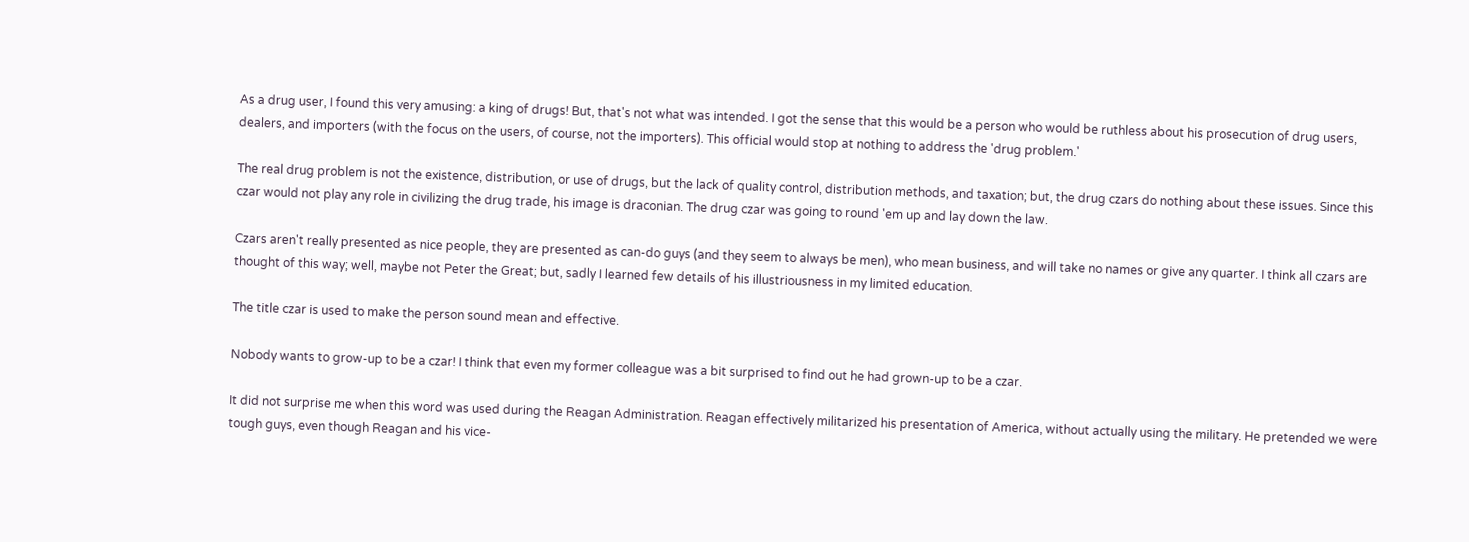As a drug user, I found this very amusing: a king of drugs! But, that's not what was intended. I got the sense that this would be a person who would be ruthless about his prosecution of drug users, dealers, and importers (with the focus on the users, of course, not the importers). This official would stop at nothing to address the 'drug problem.'

The real drug problem is not the existence, distribution, or use of drugs, but the lack of quality control, distribution methods, and taxation; but, the drug czars do nothing about these issues. Since this czar would not play any role in civilizing the drug trade, his image is draconian. The drug czar was going to round 'em up and lay down the law.

Czars aren't really presented as nice people, they are presented as can-do guys (and they seem to always be men), who mean business, and will take no names or give any quarter. I think all czars are thought of this way; well, maybe not Peter the Great; but, sadly I learned few details of his illustriousness in my limited education.

The title czar is used to make the person sound mean and effective.

Nobody wants to grow-up to be a czar! I think that even my former colleague was a bit surprised to find out he had grown-up to be a czar.

It did not surprise me when this word was used during the Reagan Administration. Reagan effectively militarized his presentation of America, without actually using the military. He pretended we were tough guys, even though Reagan and his vice-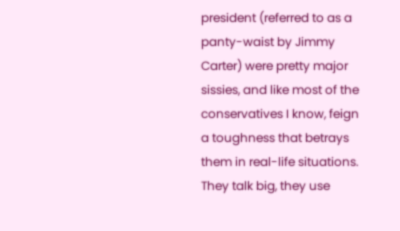president (referred to as a panty-waist by Jimmy Carter) were pretty major sissies, and like most of the conservatives I know, feign a toughness that betrays them in real-life situations. They talk big, they use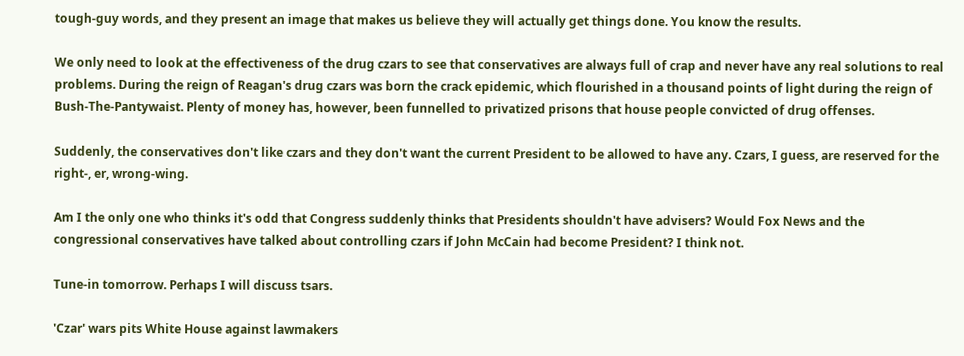tough-guy words, and they present an image that makes us believe they will actually get things done. You know the results.

We only need to look at the effectiveness of the drug czars to see that conservatives are always full of crap and never have any real solutions to real problems. During the reign of Reagan's drug czars was born the crack epidemic, which flourished in a thousand points of light during the reign of Bush-The-Pantywaist. Plenty of money has, however, been funnelled to privatized prisons that house people convicted of drug offenses.

Suddenly, the conservatives don't like czars and they don't want the current President to be allowed to have any. Czars, I guess, are reserved for the right-, er, wrong-wing.

Am I the only one who thinks it's odd that Congress suddenly thinks that Presidents shouldn't have advisers? Would Fox News and the congressional conservatives have talked about controlling czars if John McCain had become President? I think not.

Tune-in tomorrow. Perhaps I will discuss tsars.

'Czar' wars pits White House against lawmakers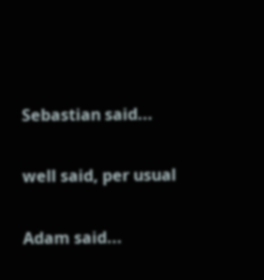Sebastian said...

well said, per usual

Adam said...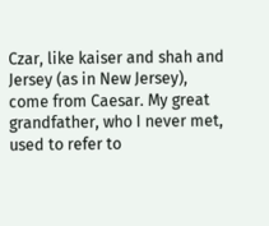Czar, like kaiser and shah and Jersey (as in New Jersey), come from Caesar. My great grandfather, who I never met, used to refer to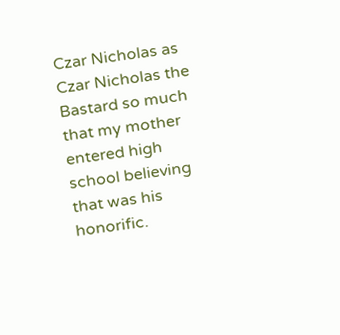Czar Nicholas as Czar Nicholas the Bastard so much that my mother entered high school believing that was his honorific.